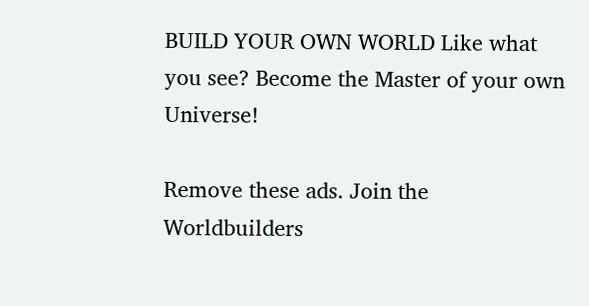BUILD YOUR OWN WORLD Like what you see? Become the Master of your own Universe!

Remove these ads. Join the Worldbuilders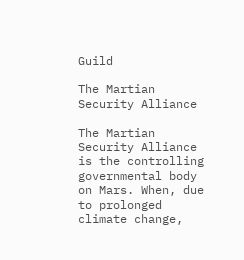Guild

The Martian Security Alliance

The Martian Security Alliance is the controlling governmental body on Mars. When, due to prolonged climate change,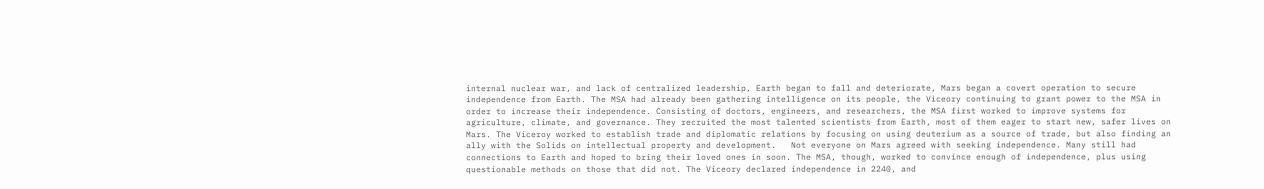internal nuclear war, and lack of centralized leadership, Earth began to fall and deteriorate, Mars began a covert operation to secure independence from Earth. The MSA had already been gathering intelligence on its people, the Viceory continuing to grant power to the MSA in order to increase their independence. Consisting of doctors, engineers, and researchers, the MSA first worked to improve systems for agriculture, climate, and governance. They recruited the most talented scientists from Earth, most of them eager to start new, safer lives on Mars. The Viceroy worked to establish trade and diplomatic relations by focusing on using deuterium as a source of trade, but also finding an ally with the Solids on intellectual property and development.   Not everyone on Mars agreed with seeking independence. Many still had connections to Earth and hoped to bring their loved ones in soon. The MSA, though, worked to convince enough of independence, plus using questionable methods on those that did not. The Viceory declared independence in 2240, and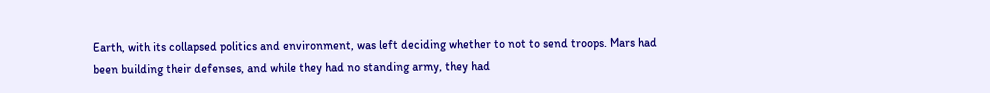Earth, with its collapsed politics and environment, was left deciding whether to not to send troops. Mars had been building their defenses, and while they had no standing army, they had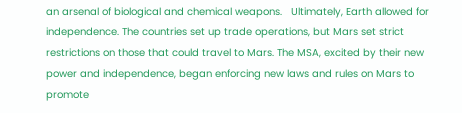an arsenal of biological and chemical weapons.   Ultimately, Earth allowed for independence. The countries set up trade operations, but Mars set strict restrictions on those that could travel to Mars. The MSA, excited by their new power and independence, began enforcing new laws and rules on Mars to promote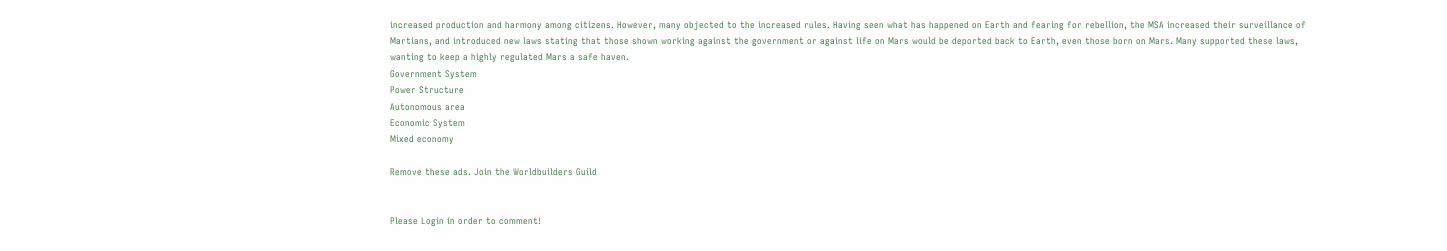increased production and harmony among citizens. However, many objected to the increased rules. Having seen what has happened on Earth and fearing for rebellion, the MSA increased their surveillance of Martians, and introduced new laws stating that those shown working against the government or against life on Mars would be deported back to Earth, even those born on Mars. Many supported these laws, wanting to keep a highly regulated Mars a safe haven.
Government System
Power Structure
Autonomous area
Economic System
Mixed economy

Remove these ads. Join the Worldbuilders Guild


Please Login in order to comment!